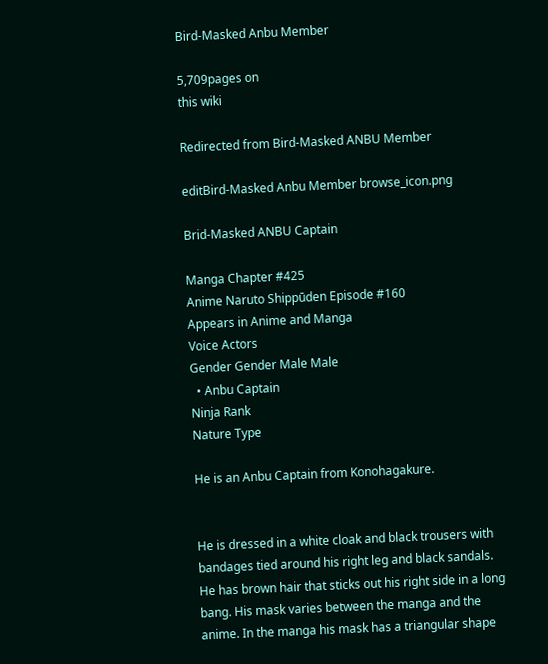Bird-Masked Anbu Member

5,709pages on
this wiki

Redirected from Bird-Masked ANBU Member

editBird-Masked Anbu Member browse_icon.png

Brid-Masked ANBU Captain

Manga Chapter #425
Anime Naruto Shippūden Episode #160
Appears in Anime and Manga
Voice Actors
Gender Gender Male Male
  • Anbu Captain
Ninja Rank
Nature Type

He is an Anbu Captain from Konohagakure.


He is dressed in a white cloak and black trousers with bandages tied around his right leg and black sandals. He has brown hair that sticks out his right side in a long bang. His mask varies between the manga and the anime. In the manga his mask has a triangular shape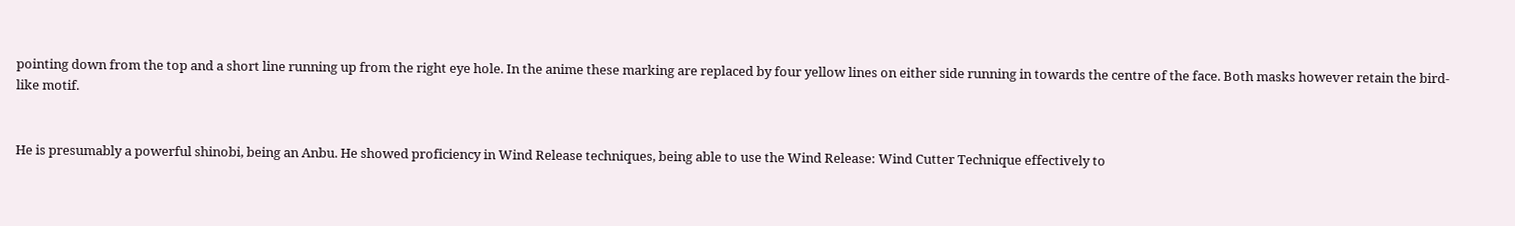pointing down from the top and a short line running up from the right eye hole. In the anime these marking are replaced by four yellow lines on either side running in towards the centre of the face. Both masks however retain the bird-like motif.


He is presumably a powerful shinobi, being an Anbu. He showed proficiency in Wind Release techniques, being able to use the Wind Release: Wind Cutter Technique effectively to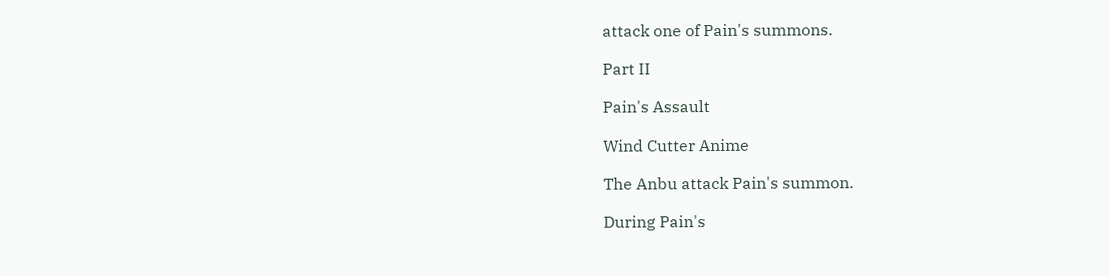attack one of Pain's summons.

Part II

Pain's Assault

Wind Cutter Anime

The Anbu attack Pain's summon.

During Pain's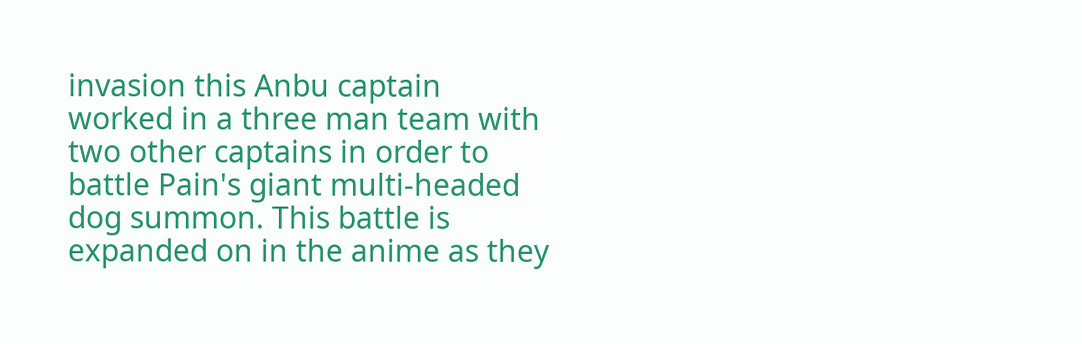invasion this Anbu captain worked in a three man team with two other captains in order to battle Pain's giant multi-headed dog summon. This battle is expanded on in the anime as they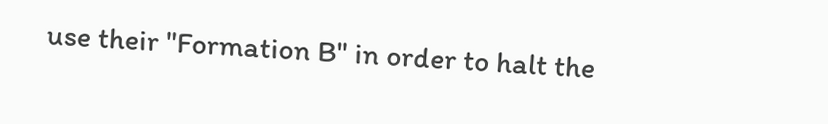use their "Formation B" in order to halt the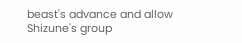beast's advance and allow Shizune's group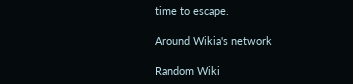time to escape.

Around Wikia's network

Random Wiki